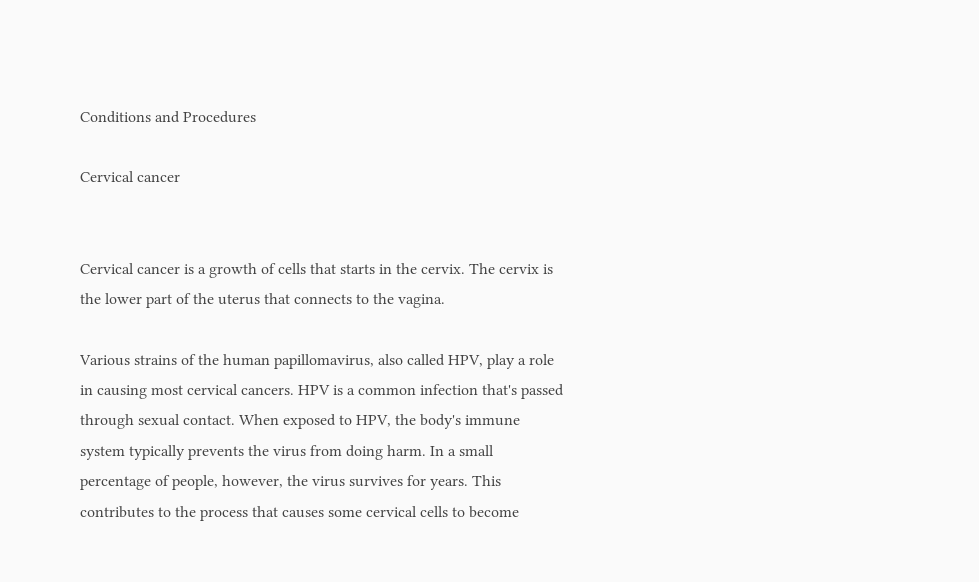Conditions and Procedures

Cervical cancer


Cervical cancer is a growth of cells that starts in the cervix. The cervix is the lower part of the uterus that connects to the vagina.

Various strains of the human papillomavirus, also called HPV, play a role in causing most cervical cancers. HPV is a common infection that's passed through sexual contact. When exposed to HPV, the body's immune system typically prevents the virus from doing harm. In a small percentage of people, however, the virus survives for years. This contributes to the process that causes some cervical cells to become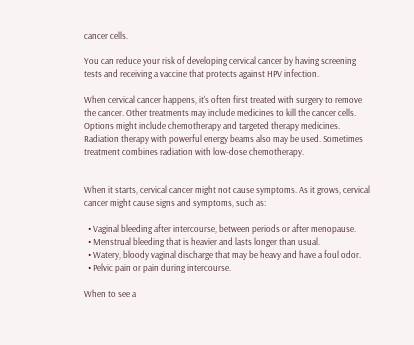cancer cells.

You can reduce your risk of developing cervical cancer by having screening tests and receiving a vaccine that protects against HPV infection.

When cervical cancer happens, it's often first treated with surgery to remove the cancer. Other treatments may include medicines to kill the cancer cells. Options might include chemotherapy and targeted therapy medicines. Radiation therapy with powerful energy beams also may be used. Sometimes treatment combines radiation with low-dose chemotherapy.


When it starts, cervical cancer might not cause symptoms. As it grows, cervical cancer might cause signs and symptoms, such as:

  • Vaginal bleeding after intercourse, between periods or after menopause.
  • Menstrual bleeding that is heavier and lasts longer than usual.
  • Watery, bloody vaginal discharge that may be heavy and have a foul odor.
  • Pelvic pain or pain during intercourse.

When to see a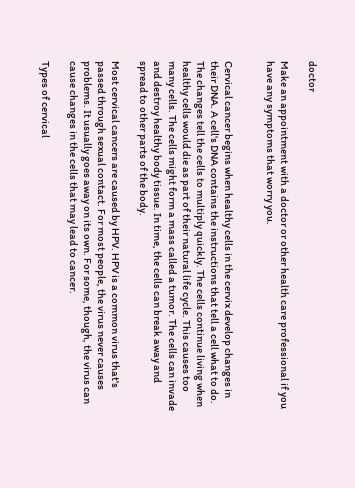doctor

Make an appointment with a doctor or other health care professional if you have any symptoms that worry you.


Cervical cancer begins when healthy cells in the cervix develop changes in their DNA. A cell's DNA contains the instructions that tell a cell what to do. The changes tell the cells to multiply quickly. The cells continue living when healthy cells would die as part of their natural life cycle. This causes too many cells. The cells might form a mass called a tumor. The cells can invade and destroy healthy body tissue. In time, the cells can break away and spread to other parts of the body.

Most cervical cancers are caused by HPV. HPV is a common virus that's passed through sexual contact. For most people, the virus never causes problems. It usually goes away on its own. For some, though, the virus can cause changes in the cells that may lead to cancer.

Types of cervical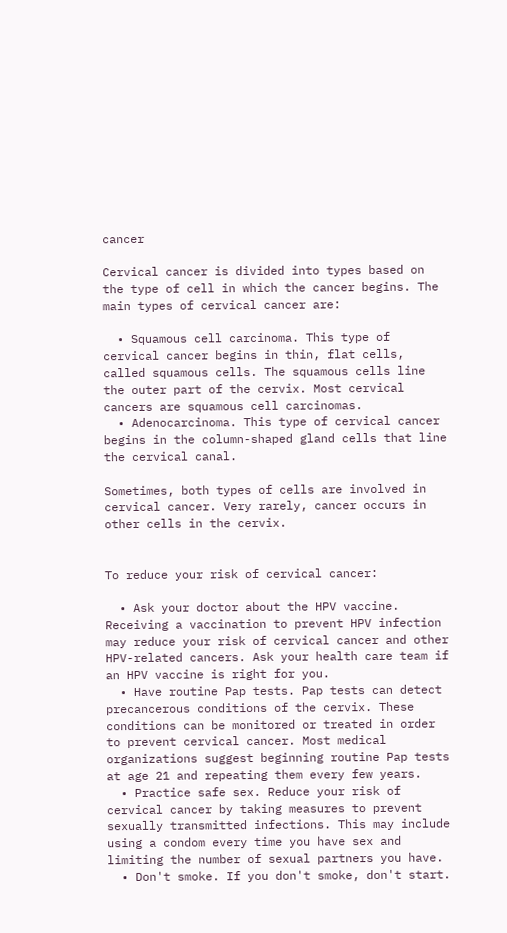cancer

Cervical cancer is divided into types based on the type of cell in which the cancer begins. The main types of cervical cancer are:

  • Squamous cell carcinoma. This type of cervical cancer begins in thin, flat cells, called squamous cells. The squamous cells line the outer part of the cervix. Most cervical cancers are squamous cell carcinomas.
  • Adenocarcinoma. This type of cervical cancer begins in the column-shaped gland cells that line the cervical canal.

Sometimes, both types of cells are involved in cervical cancer. Very rarely, cancer occurs in other cells in the cervix.


To reduce your risk of cervical cancer:

  • Ask your doctor about the HPV vaccine. Receiving a vaccination to prevent HPV infection may reduce your risk of cervical cancer and other HPV-related cancers. Ask your health care team if an HPV vaccine is right for you.
  • Have routine Pap tests. Pap tests can detect precancerous conditions of the cervix. These conditions can be monitored or treated in order to prevent cervical cancer. Most medical organizations suggest beginning routine Pap tests at age 21 and repeating them every few years.
  • Practice safe sex. Reduce your risk of cervical cancer by taking measures to prevent sexually transmitted infections. This may include using a condom every time you have sex and limiting the number of sexual partners you have.
  • Don't smoke. If you don't smoke, don't start.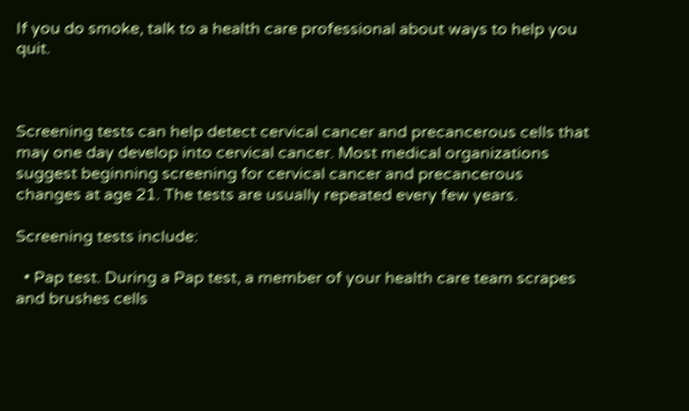If you do smoke, talk to a health care professional about ways to help you quit.



Screening tests can help detect cervical cancer and precancerous cells that may one day develop into cervical cancer. Most medical organizations suggest beginning screening for cervical cancer and precancerous changes at age 21. The tests are usually repeated every few years.

Screening tests include:

  • Pap test. During a Pap test, a member of your health care team scrapes and brushes cells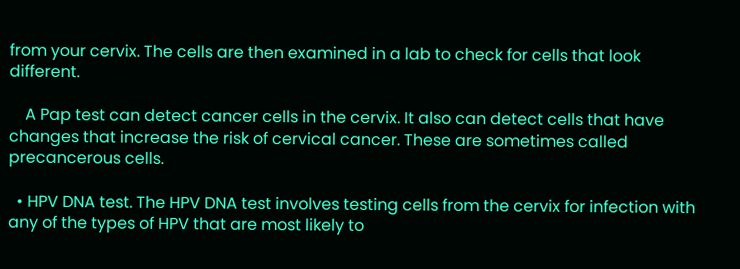from your cervix. The cells are then examined in a lab to check for cells that look different.

    A Pap test can detect cancer cells in the cervix. It also can detect cells that have changes that increase the risk of cervical cancer. These are sometimes called precancerous cells.

  • HPV DNA test. The HPV DNA test involves testing cells from the cervix for infection with any of the types of HPV that are most likely to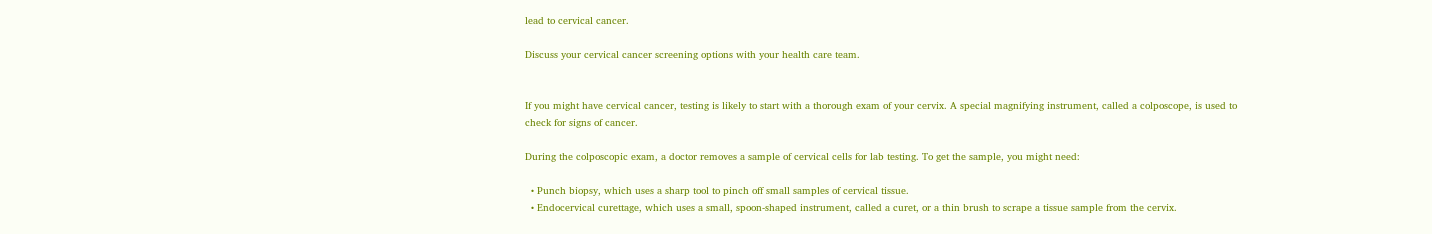lead to cervical cancer.

Discuss your cervical cancer screening options with your health care team.


If you might have cervical cancer, testing is likely to start with a thorough exam of your cervix. A special magnifying instrument, called a colposcope, is used to check for signs of cancer.

During the colposcopic exam, a doctor removes a sample of cervical cells for lab testing. To get the sample, you might need:

  • Punch biopsy, which uses a sharp tool to pinch off small samples of cervical tissue.
  • Endocervical curettage, which uses a small, spoon-shaped instrument, called a curet, or a thin brush to scrape a tissue sample from the cervix.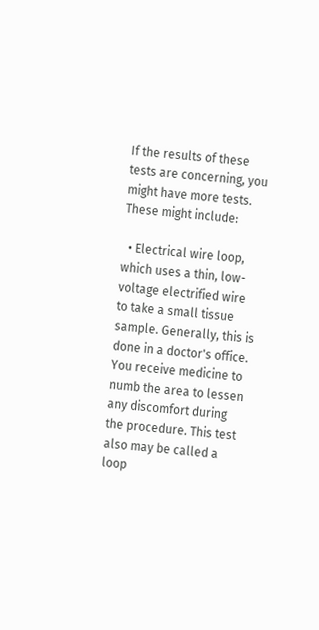If the results of these tests are concerning, you might have more tests. These might include:

  • Electrical wire loop, which uses a thin, low-voltage electrified wire to take a small tissue sample. Generally, this is done in a doctor's office. You receive medicine to numb the area to lessen any discomfort during the procedure. This test also may be called a loop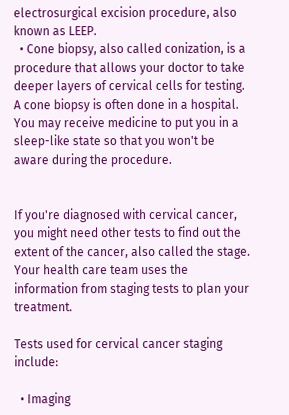electrosurgical excision procedure, also known as LEEP.
  • Cone biopsy, also called conization, is a procedure that allows your doctor to take deeper layers of cervical cells for testing. A cone biopsy is often done in a hospital. You may receive medicine to put you in a sleep-like state so that you won't be aware during the procedure.


If you're diagnosed with cervical cancer, you might need other tests to find out the extent of the cancer, also called the stage. Your health care team uses the information from staging tests to plan your treatment.

Tests used for cervical cancer staging include:

  • Imaging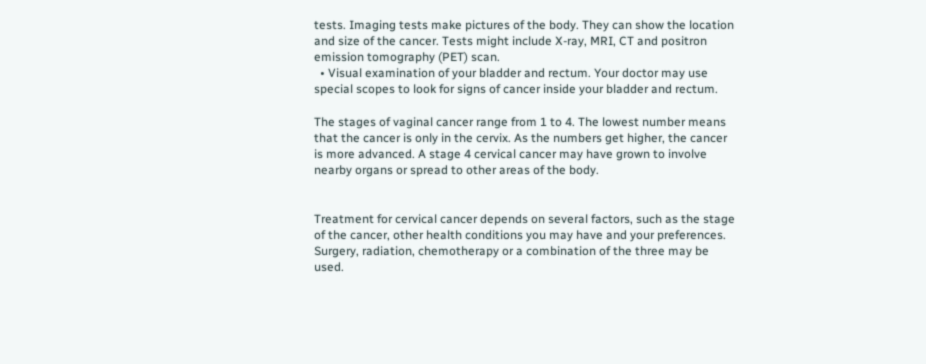tests. Imaging tests make pictures of the body. They can show the location and size of the cancer. Tests might include X-ray, MRI, CT and positron emission tomography (PET) scan.
  • Visual examination of your bladder and rectum. Your doctor may use special scopes to look for signs of cancer inside your bladder and rectum.

The stages of vaginal cancer range from 1 to 4. The lowest number means that the cancer is only in the cervix. As the numbers get higher, the cancer is more advanced. A stage 4 cervical cancer may have grown to involve nearby organs or spread to other areas of the body.


Treatment for cervical cancer depends on several factors, such as the stage of the cancer, other health conditions you may have and your preferences. Surgery, radiation, chemotherapy or a combination of the three may be used.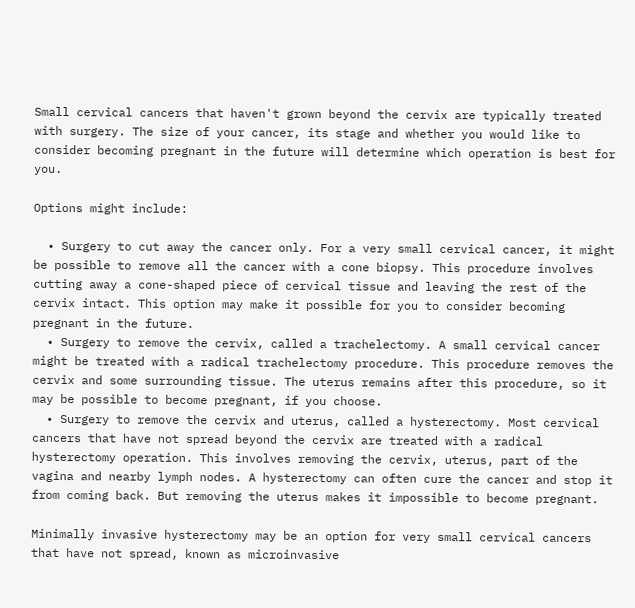Small cervical cancers that haven't grown beyond the cervix are typically treated with surgery. The size of your cancer, its stage and whether you would like to consider becoming pregnant in the future will determine which operation is best for you.

Options might include:

  • Surgery to cut away the cancer only. For a very small cervical cancer, it might be possible to remove all the cancer with a cone biopsy. This procedure involves cutting away a cone-shaped piece of cervical tissue and leaving the rest of the cervix intact. This option may make it possible for you to consider becoming pregnant in the future.
  • Surgery to remove the cervix, called a trachelectomy. A small cervical cancer might be treated with a radical trachelectomy procedure. This procedure removes the cervix and some surrounding tissue. The uterus remains after this procedure, so it may be possible to become pregnant, if you choose.
  • Surgery to remove the cervix and uterus, called a hysterectomy. Most cervical cancers that have not spread beyond the cervix are treated with a radical hysterectomy operation. This involves removing the cervix, uterus, part of the vagina and nearby lymph nodes. A hysterectomy can often cure the cancer and stop it from coming back. But removing the uterus makes it impossible to become pregnant.

Minimally invasive hysterectomy may be an option for very small cervical cancers that have not spread, known as microinvasive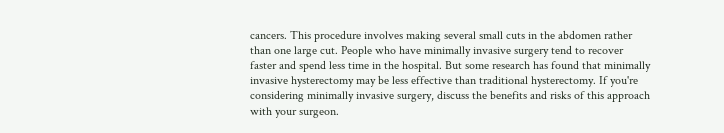cancers. This procedure involves making several small cuts in the abdomen rather than one large cut. People who have minimally invasive surgery tend to recover faster and spend less time in the hospital. But some research has found that minimally invasive hysterectomy may be less effective than traditional hysterectomy. If you're considering minimally invasive surgery, discuss the benefits and risks of this approach with your surgeon.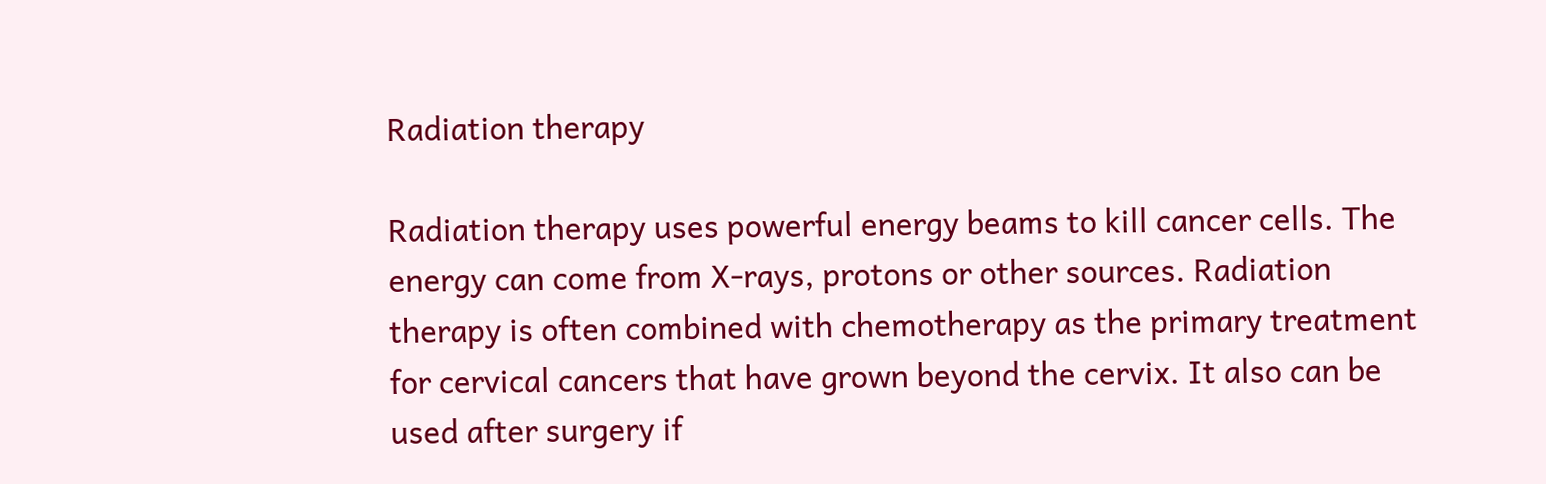Radiation therapy

Radiation therapy uses powerful energy beams to kill cancer cells. The energy can come from X-rays, protons or other sources. Radiation therapy is often combined with chemotherapy as the primary treatment for cervical cancers that have grown beyond the cervix. It also can be used after surgery if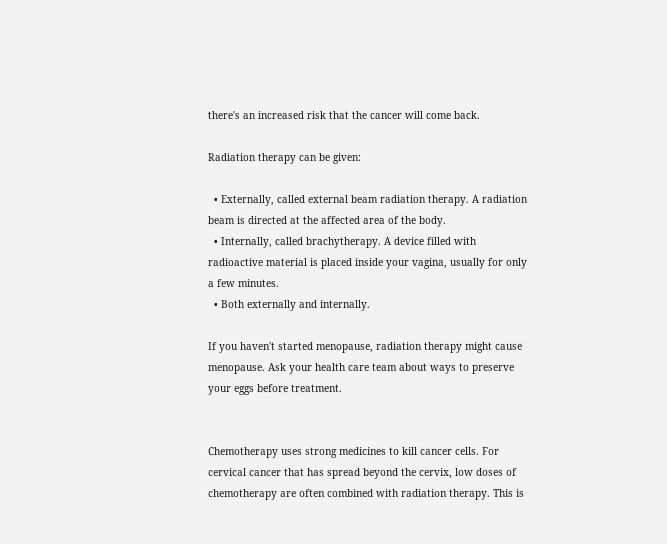there's an increased risk that the cancer will come back.

Radiation therapy can be given:

  • Externally, called external beam radiation therapy. A radiation beam is directed at the affected area of the body.
  • Internally, called brachytherapy. A device filled with radioactive material is placed inside your vagina, usually for only a few minutes.
  • Both externally and internally.

If you haven't started menopause, radiation therapy might cause menopause. Ask your health care team about ways to preserve your eggs before treatment.


Chemotherapy uses strong medicines to kill cancer cells. For cervical cancer that has spread beyond the cervix, low doses of chemotherapy are often combined with radiation therapy. This is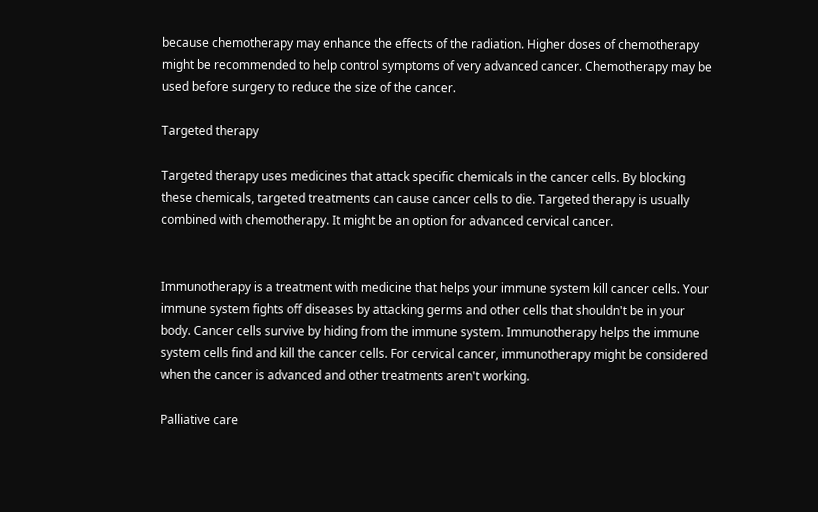because chemotherapy may enhance the effects of the radiation. Higher doses of chemotherapy might be recommended to help control symptoms of very advanced cancer. Chemotherapy may be used before surgery to reduce the size of the cancer.

Targeted therapy

Targeted therapy uses medicines that attack specific chemicals in the cancer cells. By blocking these chemicals, targeted treatments can cause cancer cells to die. Targeted therapy is usually combined with chemotherapy. It might be an option for advanced cervical cancer.


Immunotherapy is a treatment with medicine that helps your immune system kill cancer cells. Your immune system fights off diseases by attacking germs and other cells that shouldn't be in your body. Cancer cells survive by hiding from the immune system. Immunotherapy helps the immune system cells find and kill the cancer cells. For cervical cancer, immunotherapy might be considered when the cancer is advanced and other treatments aren't working.

Palliative care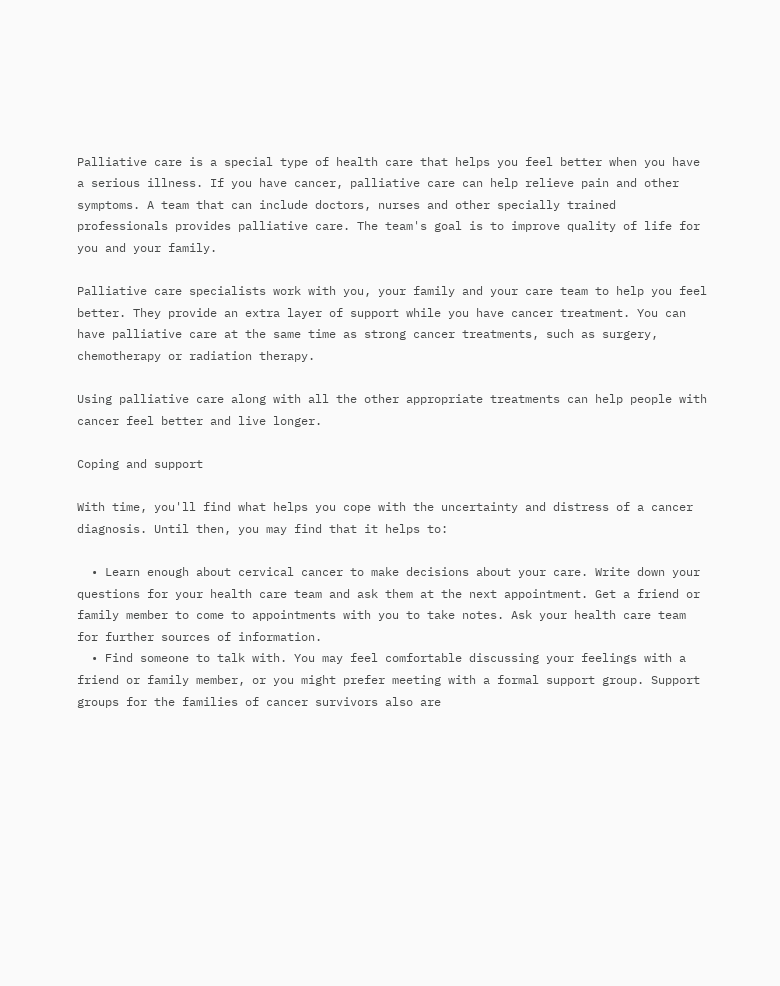Palliative care is a special type of health care that helps you feel better when you have a serious illness. If you have cancer, palliative care can help relieve pain and other symptoms. A team that can include doctors, nurses and other specially trained professionals provides palliative care. The team's goal is to improve quality of life for you and your family.

Palliative care specialists work with you, your family and your care team to help you feel better. They provide an extra layer of support while you have cancer treatment. You can have palliative care at the same time as strong cancer treatments, such as surgery, chemotherapy or radiation therapy.

Using palliative care along with all the other appropriate treatments can help people with cancer feel better and live longer.

Coping and support

With time, you'll find what helps you cope with the uncertainty and distress of a cancer diagnosis. Until then, you may find that it helps to:

  • Learn enough about cervical cancer to make decisions about your care. Write down your questions for your health care team and ask them at the next appointment. Get a friend or family member to come to appointments with you to take notes. Ask your health care team for further sources of information.
  • Find someone to talk with. You may feel comfortable discussing your feelings with a friend or family member, or you might prefer meeting with a formal support group. Support groups for the families of cancer survivors also are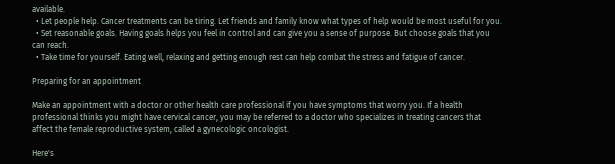available.
  • Let people help. Cancer treatments can be tiring. Let friends and family know what types of help would be most useful for you.
  • Set reasonable goals. Having goals helps you feel in control and can give you a sense of purpose. But choose goals that you can reach.
  • Take time for yourself. Eating well, relaxing and getting enough rest can help combat the stress and fatigue of cancer.

Preparing for an appointment

Make an appointment with a doctor or other health care professional if you have symptoms that worry you. If a health professional thinks you might have cervical cancer, you may be referred to a doctor who specializes in treating cancers that affect the female reproductive system, called a gynecologic oncologist.

Here's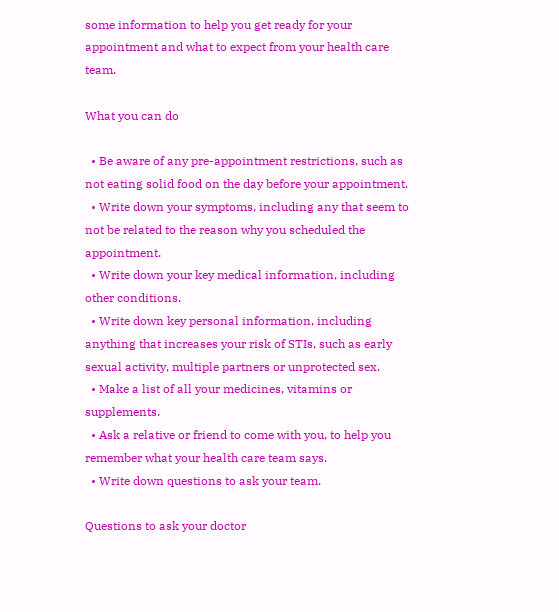some information to help you get ready for your appointment and what to expect from your health care team.

What you can do

  • Be aware of any pre-appointment restrictions, such as not eating solid food on the day before your appointment.
  • Write down your symptoms, including any that seem to not be related to the reason why you scheduled the appointment.
  • Write down your key medical information, including other conditions.
  • Write down key personal information, including anything that increases your risk of STIs, such as early sexual activity, multiple partners or unprotected sex.
  • Make a list of all your medicines, vitamins or supplements.
  • Ask a relative or friend to come with you, to help you remember what your health care team says.
  • Write down questions to ask your team.

Questions to ask your doctor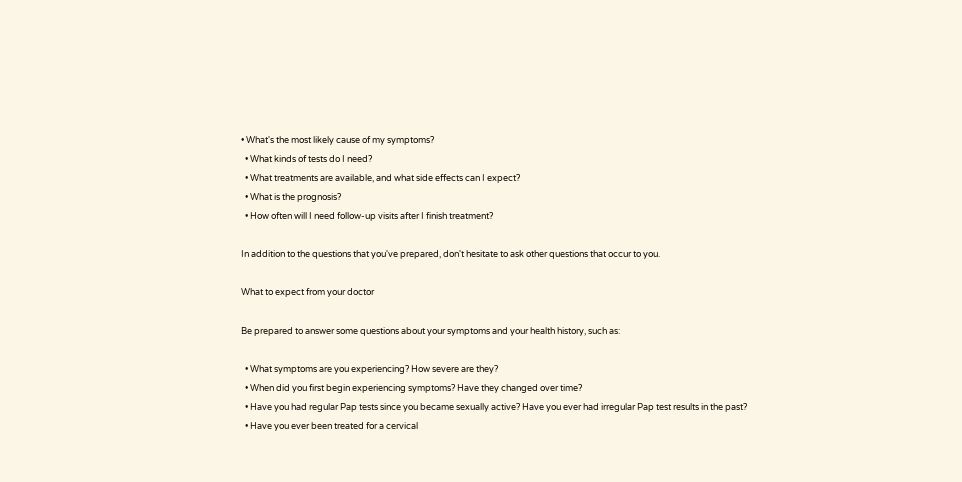• What's the most likely cause of my symptoms?
  • What kinds of tests do I need?
  • What treatments are available, and what side effects can I expect?
  • What is the prognosis?
  • How often will I need follow-up visits after I finish treatment?

In addition to the questions that you've prepared, don't hesitate to ask other questions that occur to you.

What to expect from your doctor

Be prepared to answer some questions about your symptoms and your health history, such as:

  • What symptoms are you experiencing? How severe are they?
  • When did you first begin experiencing symptoms? Have they changed over time?
  • Have you had regular Pap tests since you became sexually active? Have you ever had irregular Pap test results in the past?
  • Have you ever been treated for a cervical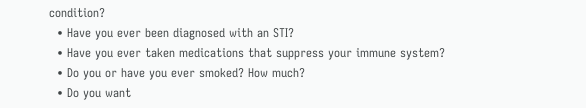condition?
  • Have you ever been diagnosed with an STI?
  • Have you ever taken medications that suppress your immune system?
  • Do you or have you ever smoked? How much?
  • Do you want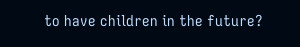to have children in the future?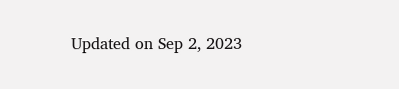Updated on Sep 2, 2023